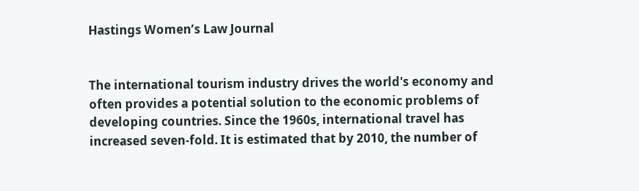Hastings Women’s Law Journal


The international tourism industry drives the world's economy and often provides a potential solution to the economic problems of developing countries. Since the 1960s, international travel has increased seven-fold. It is estimated that by 2010, the number of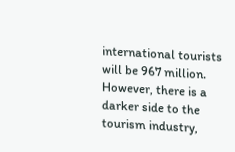international tourists will be 967 million. However, there is a darker side to the tourism industry,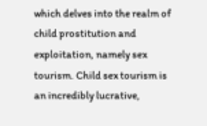which delves into the realm of child prostitution and exploitation, namely sex tourism. Child sex tourism is an incredibly lucrative,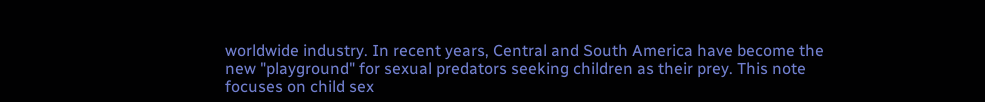worldwide industry. In recent years, Central and South America have become the new "playground" for sexual predators seeking children as their prey. This note focuses on child sex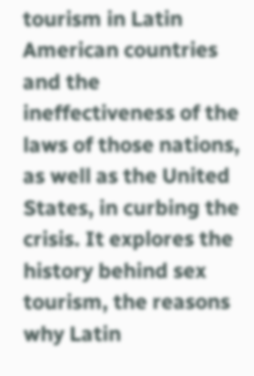tourism in Latin American countries and the ineffectiveness of the laws of those nations, as well as the United States, in curbing the crisis. It explores the history behind sex tourism, the reasons why Latin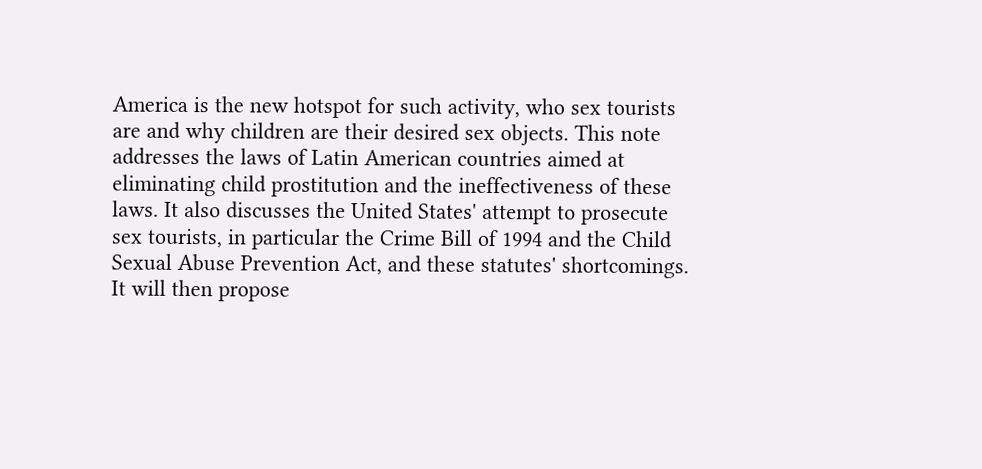America is the new hotspot for such activity, who sex tourists are and why children are their desired sex objects. This note addresses the laws of Latin American countries aimed at eliminating child prostitution and the ineffectiveness of these laws. It also discusses the United States' attempt to prosecute sex tourists, in particular the Crime Bill of 1994 and the Child Sexual Abuse Prevention Act, and these statutes' shortcomings. It will then propose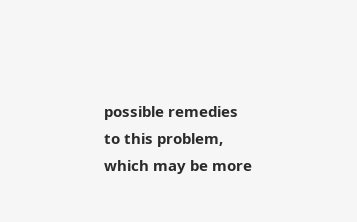possible remedies to this problem, which may be more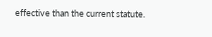effective than the current statute.